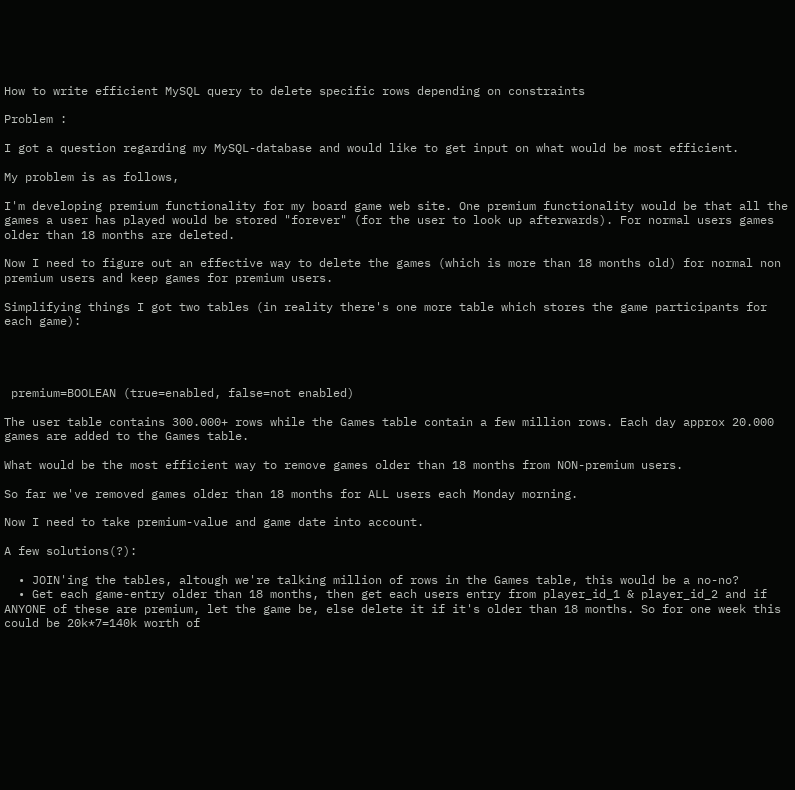How to write efficient MySQL query to delete specific rows depending on constraints

Problem :

I got a question regarding my MySQL-database and would like to get input on what would be most efficient.

My problem is as follows,

I'm developing premium functionality for my board game web site. One premium functionality would be that all the games a user has played would be stored "forever" (for the user to look up afterwards). For normal users games older than 18 months are deleted.

Now I need to figure out an effective way to delete the games (which is more than 18 months old) for normal non premium users and keep games for premium users.

Simplifying things I got two tables (in reality there's one more table which stores the game participants for each game):




 premium=BOOLEAN (true=enabled, false=not enabled)

The user table contains 300.000+ rows while the Games table contain a few million rows. Each day approx 20.000 games are added to the Games table.

What would be the most efficient way to remove games older than 18 months from NON-premium users.

So far we've removed games older than 18 months for ALL users each Monday morning.

Now I need to take premium-value and game date into account.

A few solutions(?):

  • JOIN'ing the tables, altough we're talking million of rows in the Games table, this would be a no-no?
  • Get each game-entry older than 18 months, then get each users entry from player_id_1 & player_id_2 and if ANYONE of these are premium, let the game be, else delete it if it's older than 18 months. So for one week this could be 20k*7=140k worth of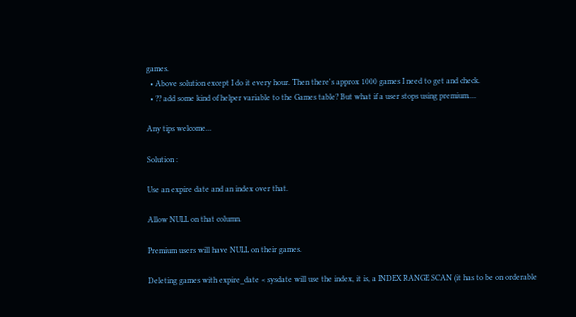games.
  • Above solution except I do it every hour. Then there's approx 1000 games I need to get and check.
  • ?? add some kind of helper variable to the Games table? But what if a user stops using premium....

Any tips welcome...

Solution :

Use an expire date and an index over that.

Allow NULL on that column.

Premium users will have NULL on their games.

Deleting games with expire_date < sysdate will use the index, it is, a INDEX RANGE SCAN (it has to be on orderable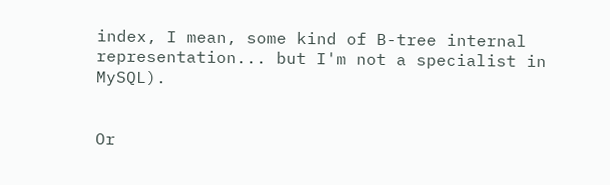index, I mean, some kind of B-tree internal representation... but I'm not a specialist in MySQL).


Or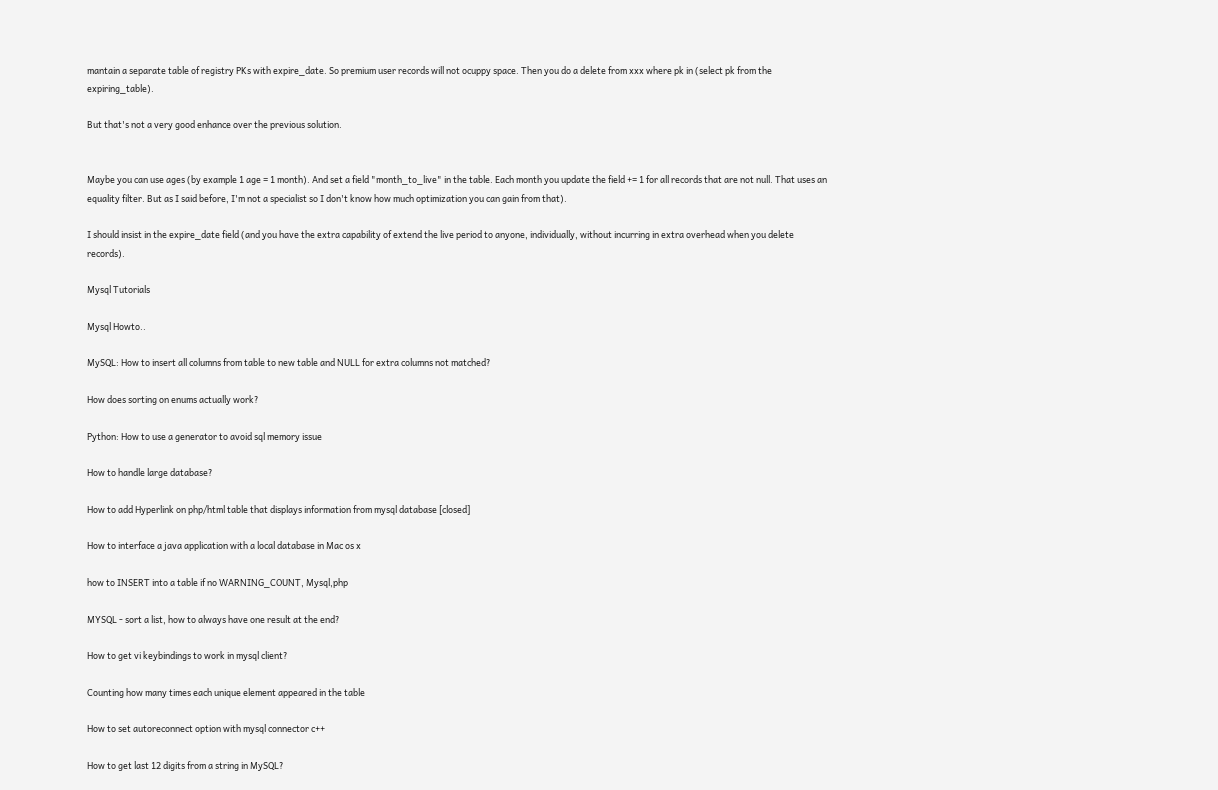mantain a separate table of registry PKs with expire_date. So premium user records will not ocuppy space. Then you do a delete from xxx where pk in (select pk from the expiring_table).

But that's not a very good enhance over the previous solution.


Maybe you can use ages (by example 1 age = 1 month). And set a field "month_to_live" in the table. Each month you update the field += 1 for all records that are not null. That uses an equality filter. But as I said before, I'm not a specialist so I don't know how much optimization you can gain from that).

I should insist in the expire_date field (and you have the extra capability of extend the live period to anyone, individually, without incurring in extra overhead when you delete records).

Mysql Tutorials

Mysql Howto..

MySQL: How to insert all columns from table to new table and NULL for extra columns not matched?

How does sorting on enums actually work?

Python: How to use a generator to avoid sql memory issue

How to handle large database?

How to add Hyperlink on php/html table that displays information from mysql database [closed]

How to interface a java application with a local database in Mac os x

how to INSERT into a table if no WARNING_COUNT, Mysql,php

MYSQL - sort a list, how to always have one result at the end?

How to get vi keybindings to work in mysql client?

Counting how many times each unique element appeared in the table

How to set autoreconnect option with mysql connector c++

How to get last 12 digits from a string in MySQL?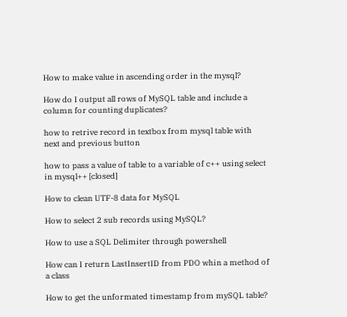How to make value in ascending order in the mysql?

How do I output all rows of MySQL table and include a column for counting duplicates?

how to retrive record in textbox from mysql table with next and previous button

how to pass a value of table to a variable of c++ using select in mysql++ [closed]

How to clean UTF-8 data for MySQL

How to select 2 sub records using MySQL?

How to use a SQL Delimiter through powershell

How can I return LastInsertID from PDO whin a method of a class

How to get the unformated timestamp from mySQL table?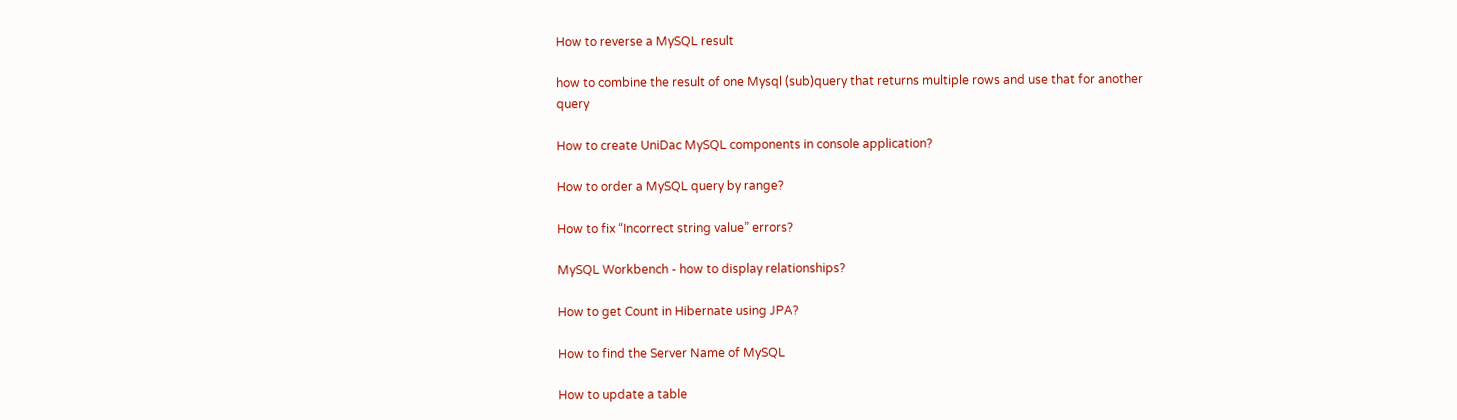How to reverse a MySQL result

how to combine the result of one Mysql (sub)query that returns multiple rows and use that for another query

How to create UniDac MySQL components in console application?

How to order a MySQL query by range?

How to fix “Incorrect string value” errors?

MySQL Workbench - how to display relationships?

How to get Count in Hibernate using JPA?

How to find the Server Name of MySQL

How to update a table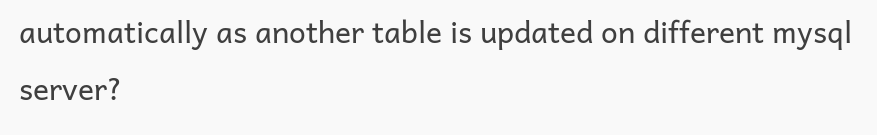automatically as another table is updated on different mysql server?